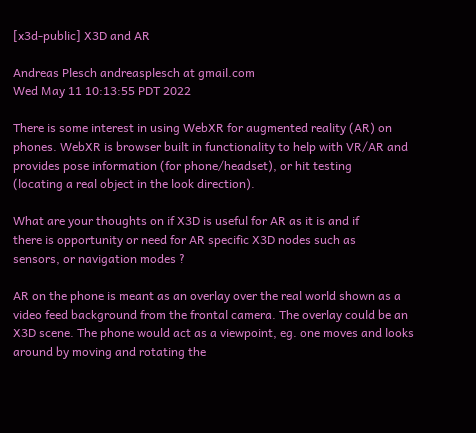[x3d-public] X3D and AR

Andreas Plesch andreasplesch at gmail.com
Wed May 11 10:13:55 PDT 2022

There is some interest in using WebXR for augmented reality (AR) on
phones. WebXR is browser built in functionality to help with VR/AR and
provides pose information (for phone/headset), or hit testing
(locating a real object in the look direction).

What are your thoughts on if X3D is useful for AR as it is and if
there is opportunity or need for AR specific X3D nodes such as
sensors, or navigation modes ?

AR on the phone is meant as an overlay over the real world shown as a
video feed background from the frontal camera. The overlay could be an
X3D scene. The phone would act as a viewpoint, eg. one moves and looks
around by moving and rotating the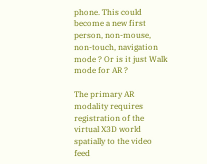phone. This could become a new first
person, non-mouse, non-touch, navigation mode ? Or is it just Walk
mode for AR ?

The primary AR modality requires registration of the virtual X3D world
spatially to the video feed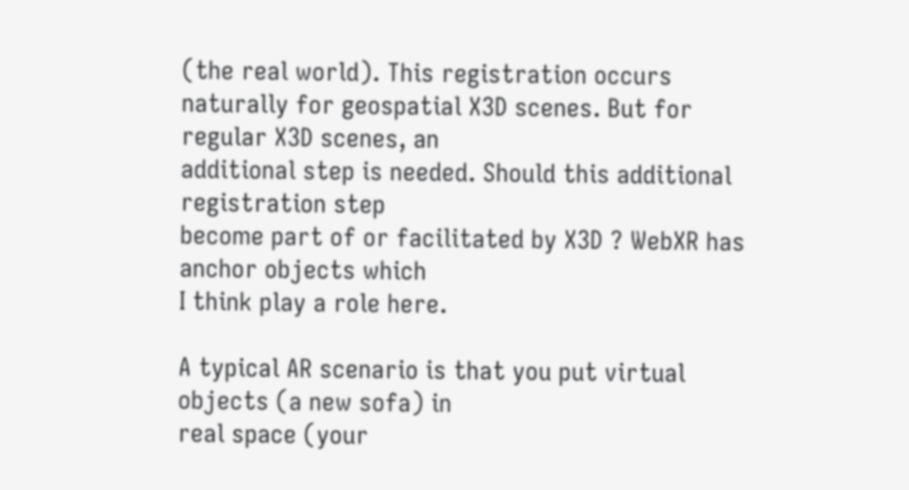(the real world). This registration occurs
naturally for geospatial X3D scenes. But for regular X3D scenes, an
additional step is needed. Should this additional registration step
become part of or facilitated by X3D ? WebXR has anchor objects which
I think play a role here.

A typical AR scenario is that you put virtual objects (a new sofa) in
real space (your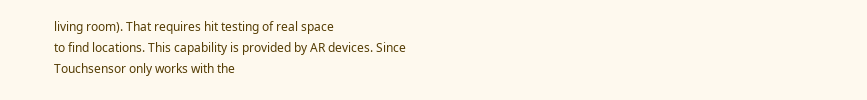living room). That requires hit testing of real space
to find locations. This capability is provided by AR devices. Since
Touchsensor only works with the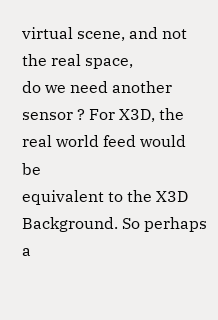virtual scene, and not the real space,
do we need another sensor ? For X3D, the real world feed would be
equivalent to the X3D Background. So perhaps a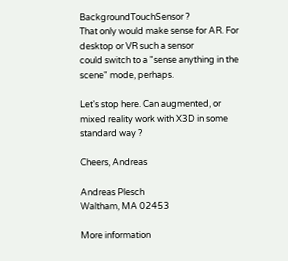BackgroundTouchSensor ?
That only would make sense for AR. For desktop or VR such a sensor
could switch to a "sense anything in the scene" mode, perhaps.

Let's stop here. Can augmented, or mixed reality work with X3D in some
standard way ?

Cheers, Andreas

Andreas Plesch
Waltham, MA 02453

More information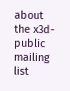about the x3d-public mailing list